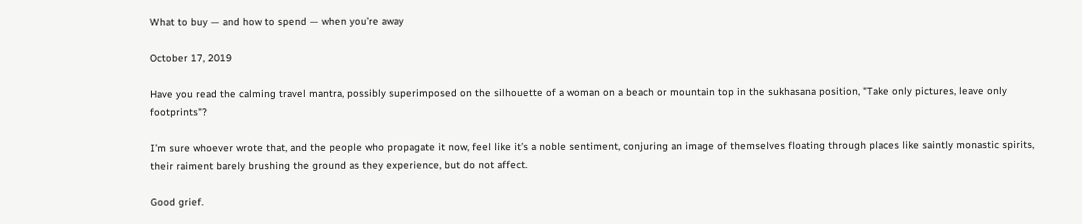What to buy — and how to spend — when you’re away

October 17, 2019

Have you read the calming travel mantra, possibly superimposed on the silhouette of a woman on a beach or mountain top in the sukhasana position, "Take only pictures, leave only footprints"?

I’m sure whoever wrote that, and the people who propagate it now, feel like it’s a noble sentiment, conjuring an image of themselves floating through places like saintly monastic spirits, their raiment barely brushing the ground as they experience, but do not affect.

Good grief.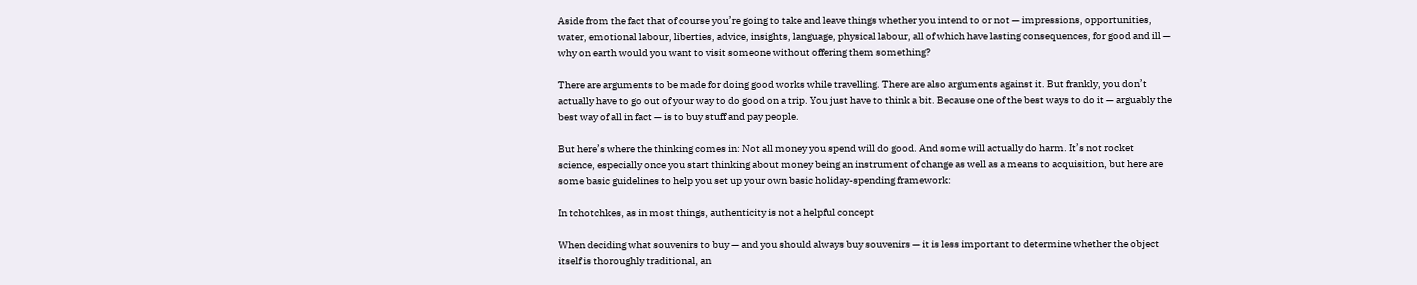Aside from the fact that of course you’re going to take and leave things whether you intend to or not — impressions, opportunities, water, emotional labour, liberties, advice, insights, language, physical labour, all of which have lasting consequences, for good and ill — why on earth would you want to visit someone without offering them something?

There are arguments to be made for doing good works while travelling. There are also arguments against it. But frankly, you don’t actually have to go out of your way to do good on a trip. You just have to think a bit. Because one of the best ways to do it — arguably the best way of all in fact — is to buy stuff and pay people.

But here’s where the thinking comes in: Not all money you spend will do good. And some will actually do harm. It’s not rocket science, especially once you start thinking about money being an instrument of change as well as a means to acquisition, but here are some basic guidelines to help you set up your own basic holiday-spending framework:

In tchotchkes, as in most things, authenticity is not a helpful concept

When deciding what souvenirs to buy — and you should always buy souvenirs — it is less important to determine whether the object itself is thoroughly traditional, an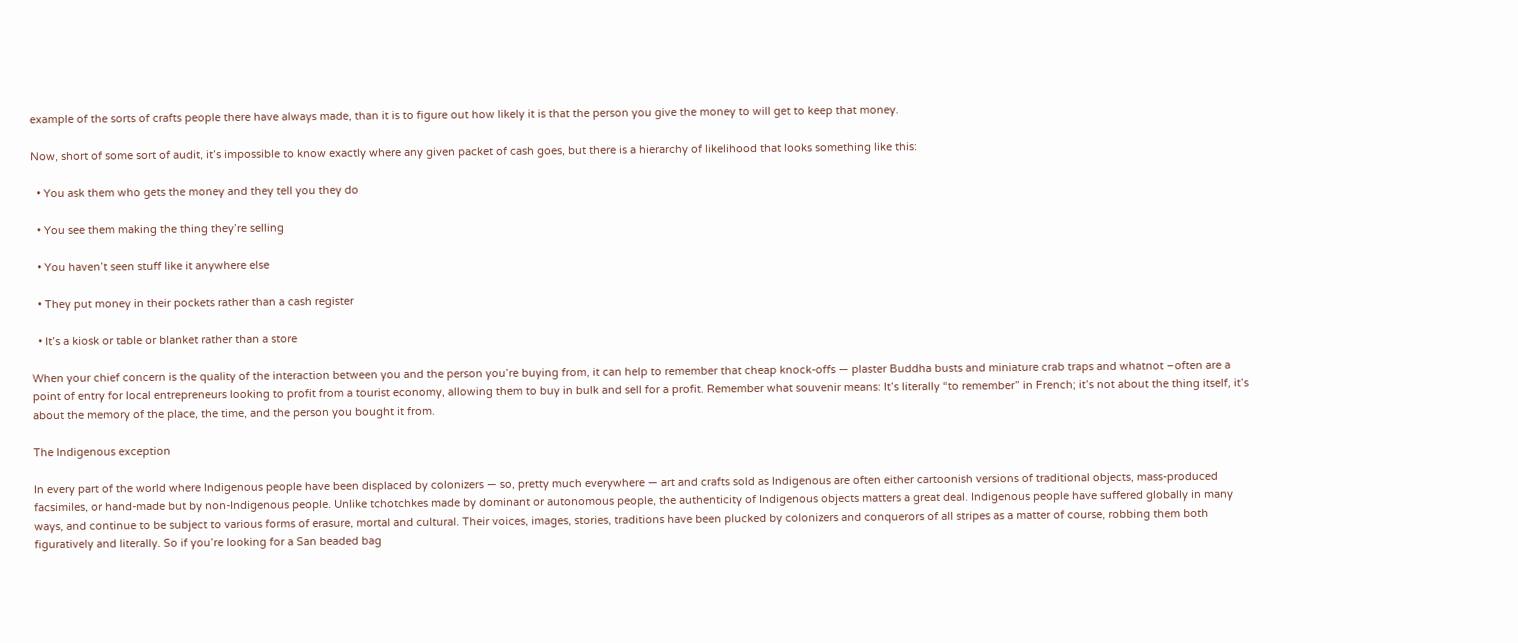example of the sorts of crafts people there have always made, than it is to figure out how likely it is that the person you give the money to will get to keep that money.

Now, short of some sort of audit, it’s impossible to know exactly where any given packet of cash goes, but there is a hierarchy of likelihood that looks something like this:

  • You ask them who gets the money and they tell you they do

  • You see them making the thing they’re selling

  • You haven’t seen stuff like it anywhere else

  • They put money in their pockets rather than a cash register

  • It’s a kiosk or table or blanket rather than a store

When your chief concern is the quality of the interaction between you and the person you’re buying from, it can help to remember that cheap knock-offs — plaster Buddha busts and miniature crab traps and whatnot –often are a point of entry for local entrepreneurs looking to profit from a tourist economy, allowing them to buy in bulk and sell for a profit. Remember what souvenir means: It’s literally “to remember” in French; it’s not about the thing itself, it’s about the memory of the place, the time, and the person you bought it from.

The Indigenous exception

In every part of the world where Indigenous people have been displaced by colonizers — so, pretty much everywhere — art and crafts sold as Indigenous are often either cartoonish versions of traditional objects, mass-produced facsimiles, or hand-made but by non-Indigenous people. Unlike tchotchkes made by dominant or autonomous people, the authenticity of Indigenous objects matters a great deal. Indigenous people have suffered globally in many ways, and continue to be subject to various forms of erasure, mortal and cultural. Their voices, images, stories, traditions have been plucked by colonizers and conquerors of all stripes as a matter of course, robbing them both figuratively and literally. So if you’re looking for a San beaded bag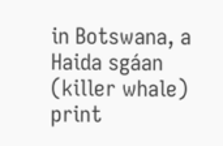in Botswana, a Haida sgáan (killer whale) print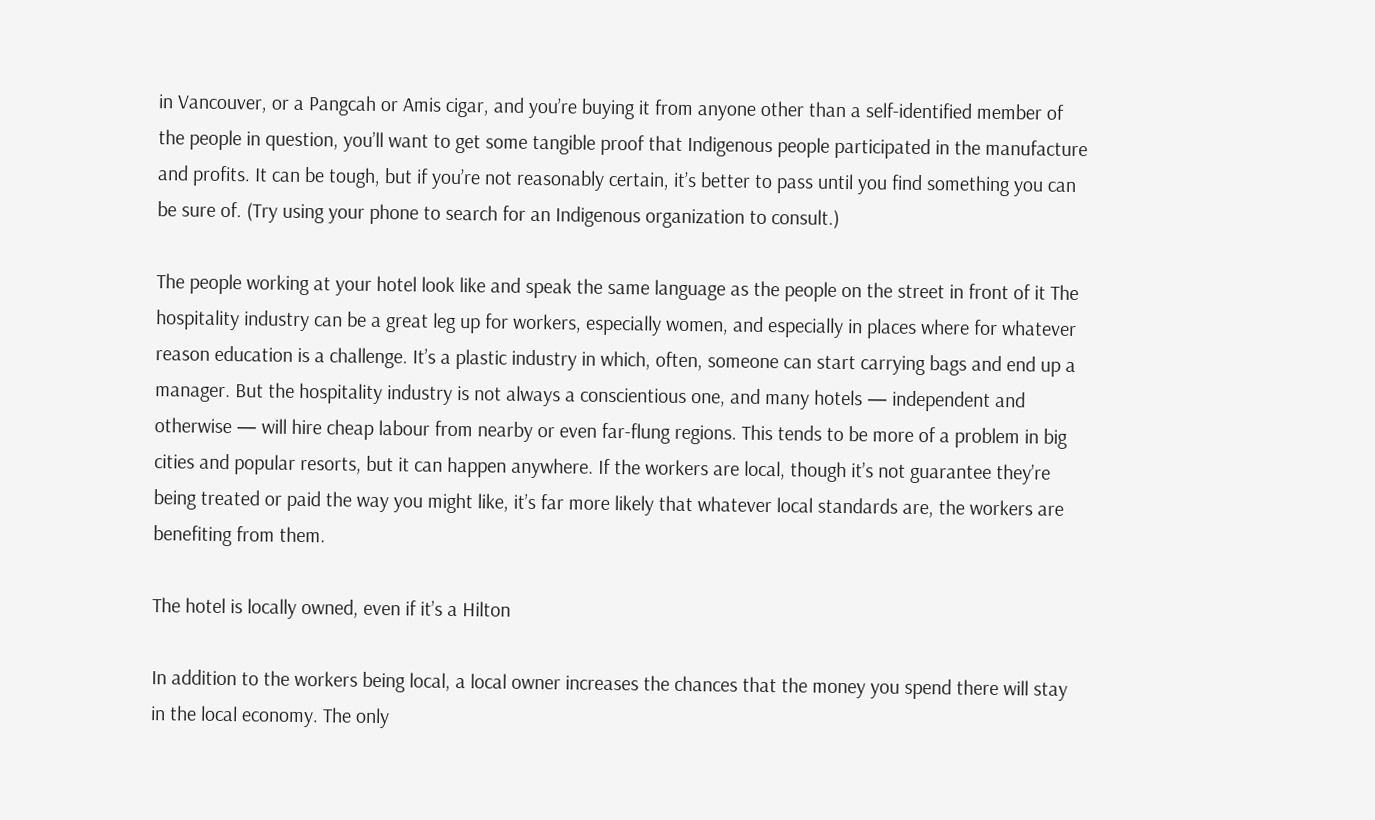in Vancouver, or a Pangcah or Amis cigar, and you’re buying it from anyone other than a self-identified member of the people in question, you’ll want to get some tangible proof that Indigenous people participated in the manufacture and profits. It can be tough, but if you’re not reasonably certain, it’s better to pass until you find something you can be sure of. (Try using your phone to search for an Indigenous organization to consult.)

The people working at your hotel look like and speak the same language as the people on the street in front of it The hospitality industry can be a great leg up for workers, especially women, and especially in places where for whatever reason education is a challenge. It’s a plastic industry in which, often, someone can start carrying bags and end up a manager. But the hospitality industry is not always a conscientious one, and many hotels — independent and otherwise — will hire cheap labour from nearby or even far-flung regions. This tends to be more of a problem in big cities and popular resorts, but it can happen anywhere. If the workers are local, though it’s not guarantee they’re being treated or paid the way you might like, it’s far more likely that whatever local standards are, the workers are benefiting from them.

The hotel is locally owned, even if it’s a Hilton

In addition to the workers being local, a local owner increases the chances that the money you spend there will stay in the local economy. The only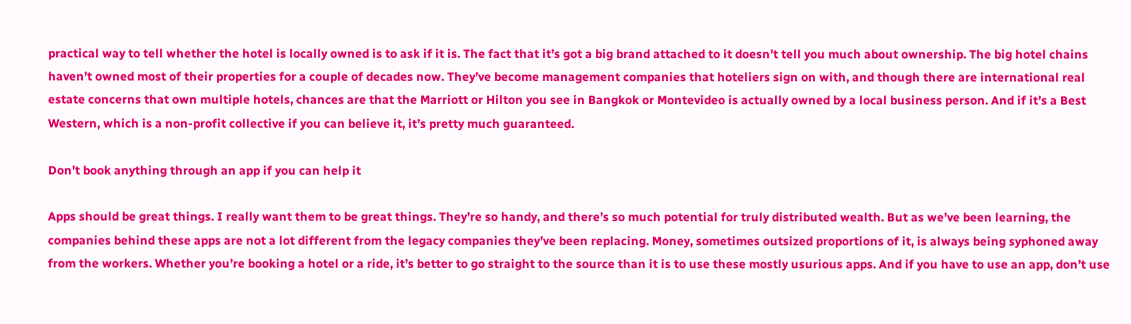practical way to tell whether the hotel is locally owned is to ask if it is. The fact that it’s got a big brand attached to it doesn’t tell you much about ownership. The big hotel chains haven’t owned most of their properties for a couple of decades now. They’ve become management companies that hoteliers sign on with, and though there are international real estate concerns that own multiple hotels, chances are that the Marriott or Hilton you see in Bangkok or Montevideo is actually owned by a local business person. And if it’s a Best Western, which is a non-profit collective if you can believe it, it’s pretty much guaranteed.

Don’t book anything through an app if you can help it

Apps should be great things. I really want them to be great things. They’re so handy, and there’s so much potential for truly distributed wealth. But as we’ve been learning, the companies behind these apps are not a lot different from the legacy companies they’ve been replacing. Money, sometimes outsized proportions of it, is always being syphoned away from the workers. Whether you’re booking a hotel or a ride, it’s better to go straight to the source than it is to use these mostly usurious apps. And if you have to use an app, don’t use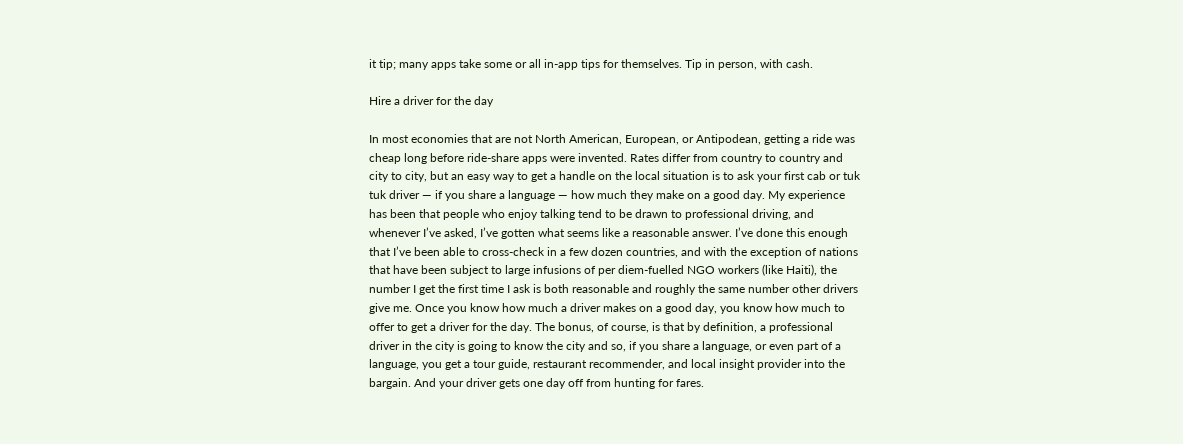it tip; many apps take some or all in-app tips for themselves. Tip in person, with cash.

Hire a driver for the day

In most economies that are not North American, European, or Antipodean, getting a ride was cheap long before ride-share apps were invented. Rates differ from country to country and city to city, but an easy way to get a handle on the local situation is to ask your first cab or tuk tuk driver — if you share a language — how much they make on a good day. My experience has been that people who enjoy talking tend to be drawn to professional driving, and whenever I’ve asked, I’ve gotten what seems like a reasonable answer. I’ve done this enough that I’ve been able to cross-check in a few dozen countries, and with the exception of nations that have been subject to large infusions of per diem-fuelled NGO workers (like Haiti), the number I get the first time I ask is both reasonable and roughly the same number other drivers give me. Once you know how much a driver makes on a good day, you know how much to offer to get a driver for the day. The bonus, of course, is that by definition, a professional driver in the city is going to know the city and so, if you share a language, or even part of a language, you get a tour guide, restaurant recommender, and local insight provider into the bargain. And your driver gets one day off from hunting for fares.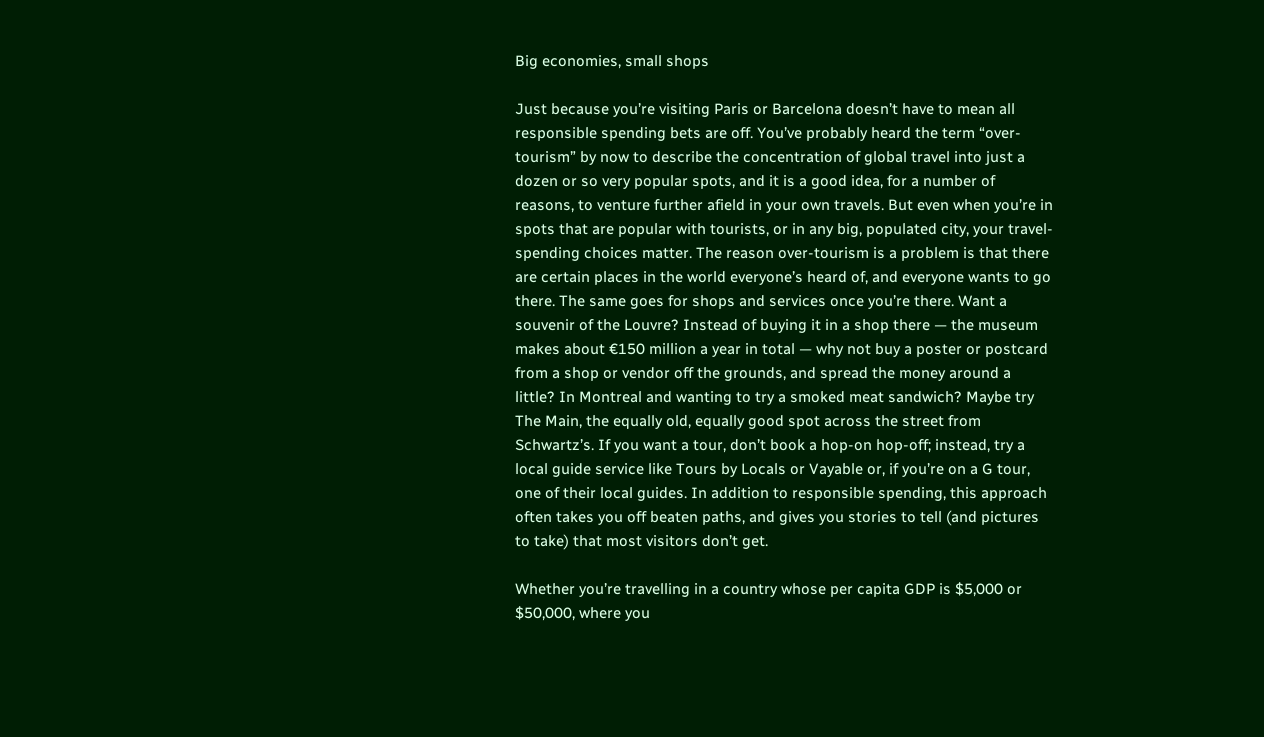Big economies, small shops

Just because you’re visiting Paris or Barcelona doesn’t have to mean all responsible spending bets are off. You’ve probably heard the term “over-tourism” by now to describe the concentration of global travel into just a dozen or so very popular spots, and it is a good idea, for a number of reasons, to venture further afield in your own travels. But even when you’re in spots that are popular with tourists, or in any big, populated city, your travel-spending choices matter. The reason over-tourism is a problem is that there are certain places in the world everyone’s heard of, and everyone wants to go there. The same goes for shops and services once you’re there. Want a souvenir of the Louvre? Instead of buying it in a shop there — the museum makes about €150 million a year in total — why not buy a poster or postcard from a shop or vendor off the grounds, and spread the money around a little? In Montreal and wanting to try a smoked meat sandwich? Maybe try The Main, the equally old, equally good spot across the street from Schwartz’s. If you want a tour, don’t book a hop-on hop-off; instead, try a local guide service like Tours by Locals or Vayable or, if you’re on a G tour, one of their local guides. In addition to responsible spending, this approach often takes you off beaten paths, and gives you stories to tell (and pictures to take) that most visitors don’t get.

Whether you’re travelling in a country whose per capita GDP is $5,000 or $50,000, where you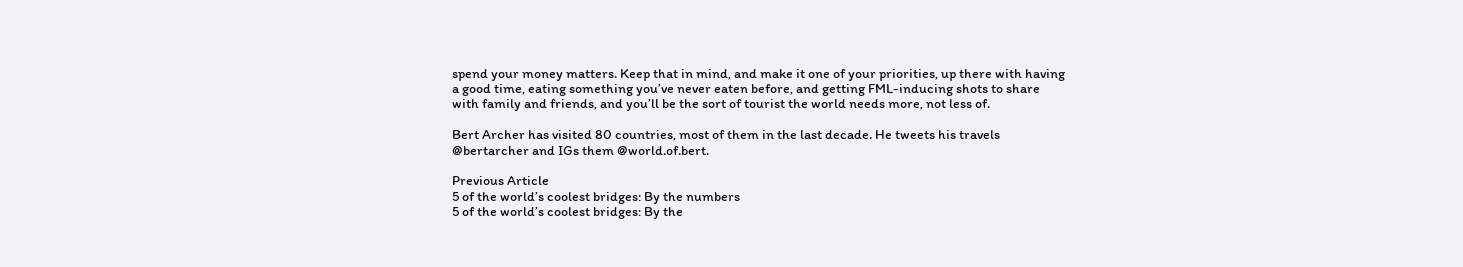spend your money matters. Keep that in mind, and make it one of your priorities, up there with having a good time, eating something you’ve never eaten before, and getting FML-inducing shots to share with family and friends, and you’ll be the sort of tourist the world needs more, not less of.

Bert Archer has visited 80 countries, most of them in the last decade. He tweets his travels @bertarcher and IGs them @world.of.bert.

Previous Article
5 of the world’s coolest bridges: By the numbers
5 of the world’s coolest bridges: By the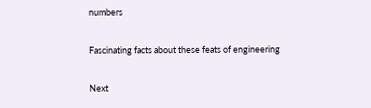numbers

Fascinating facts about these feats of engineering

Next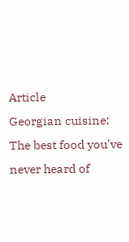Article
Georgian cuisine: The best food you've never heard of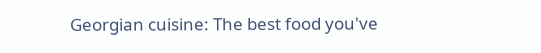Georgian cuisine: The best food you've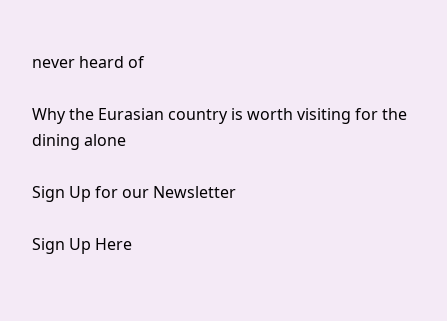never heard of

Why the Eurasian country is worth visiting for the dining alone

Sign Up for our Newsletter

Sign Up Here